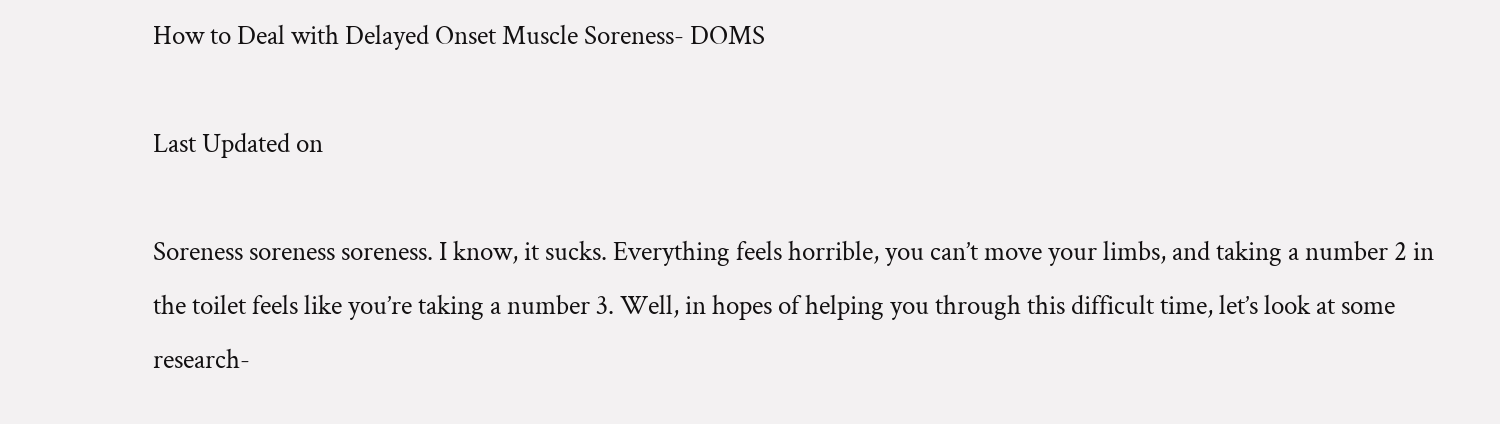How to Deal with Delayed Onset Muscle Soreness- DOMS

Last Updated on

Soreness soreness soreness. I know, it sucks. Everything feels horrible, you can’t move your limbs, and taking a number 2 in the toilet feels like you’re taking a number 3. Well, in hopes of helping you through this difficult time, let’s look at some research-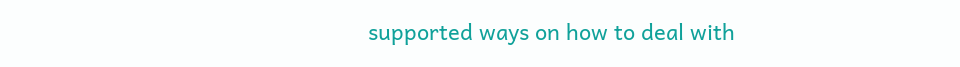supported ways on how to deal with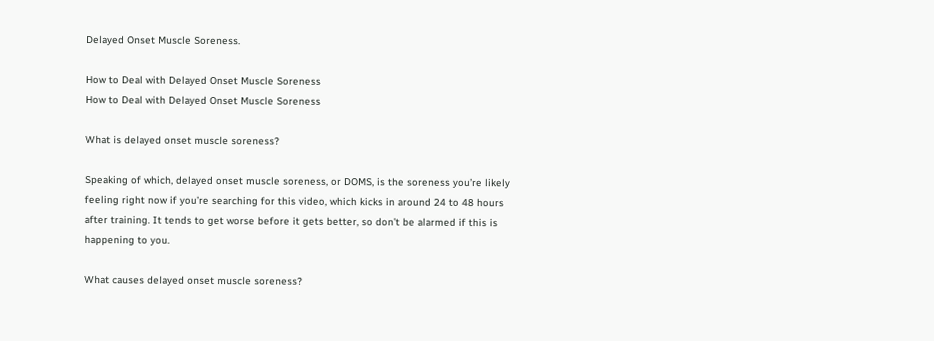Delayed Onset Muscle Soreness.

How to Deal with Delayed Onset Muscle Soreness
How to Deal with Delayed Onset Muscle Soreness

What is delayed onset muscle soreness?

Speaking of which, delayed onset muscle soreness, or DOMS, is the soreness you’re likely feeling right now if you’re searching for this video, which kicks in around 24 to 48 hours after training. It tends to get worse before it gets better, so don’t be alarmed if this is happening to you.

What causes delayed onset muscle soreness?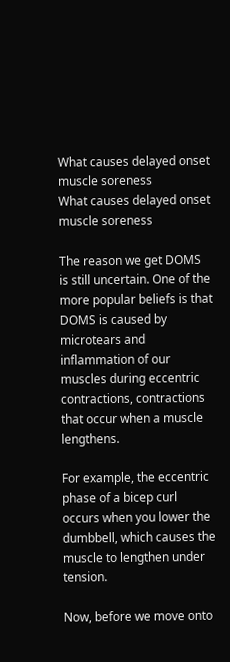What causes delayed onset muscle soreness
What causes delayed onset muscle soreness

The reason we get DOMS is still uncertain. One of the more popular beliefs is that DOMS is caused by microtears and inflammation of our muscles during eccentric contractions, contractions that occur when a muscle lengthens.

For example, the eccentric phase of a bicep curl occurs when you lower the dumbbell, which causes the muscle to lengthen under tension.

Now, before we move onto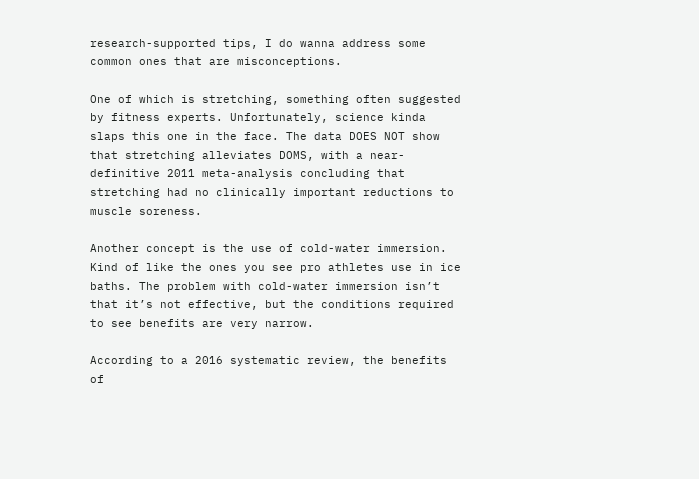research-supported tips, I do wanna address some common ones that are misconceptions.

One of which is stretching, something often suggested by fitness experts. Unfortunately, science kinda slaps this one in the face. The data DOES NOT show that stretching alleviates DOMS, with a near-definitive 2011 meta-analysis concluding that stretching had no clinically important reductions to muscle soreness.

Another concept is the use of cold-water immersion. Kind of like the ones you see pro athletes use in ice baths. The problem with cold-water immersion isn’t that it’s not effective, but the conditions required to see benefits are very narrow.

According to a 2016 systematic review, the benefits of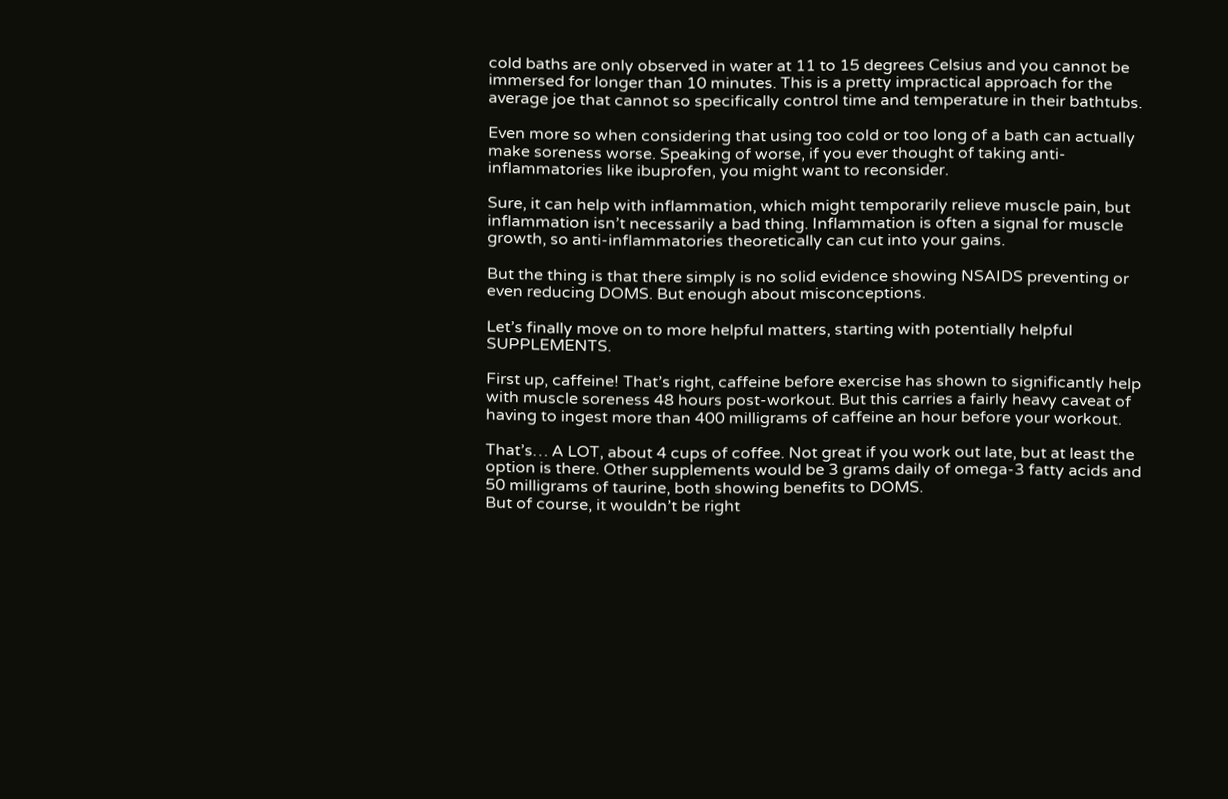cold baths are only observed in water at 11 to 15 degrees Celsius and you cannot be immersed for longer than 10 minutes. This is a pretty impractical approach for the average joe that cannot so specifically control time and temperature in their bathtubs.

Even more so when considering that using too cold or too long of a bath can actually make soreness worse. Speaking of worse, if you ever thought of taking anti-inflammatories like ibuprofen, you might want to reconsider.

Sure, it can help with inflammation, which might temporarily relieve muscle pain, but inflammation isn’t necessarily a bad thing. Inflammation is often a signal for muscle growth, so anti-inflammatories theoretically can cut into your gains.

But the thing is that there simply is no solid evidence showing NSAIDS preventing or even reducing DOMS. But enough about misconceptions.

Let’s finally move on to more helpful matters, starting with potentially helpful SUPPLEMENTS.

First up, caffeine! That’s right, caffeine before exercise has shown to significantly help with muscle soreness 48 hours post-workout. But this carries a fairly heavy caveat of having to ingest more than 400 milligrams of caffeine an hour before your workout.

That’s… A LOT, about 4 cups of coffee. Not great if you work out late, but at least the option is there. Other supplements would be 3 grams daily of omega-3 fatty acids and 50 milligrams of taurine, both showing benefits to DOMS.
But of course, it wouldn’t be right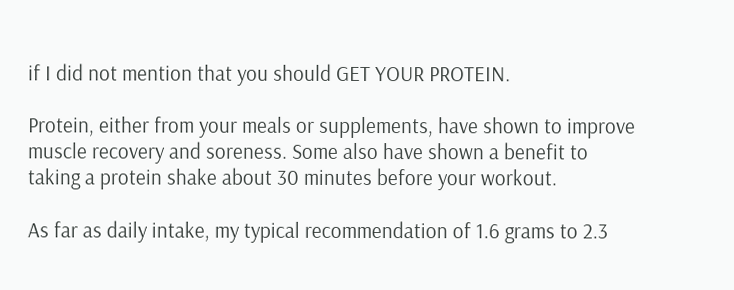if I did not mention that you should GET YOUR PROTEIN.

Protein, either from your meals or supplements, have shown to improve muscle recovery and soreness. Some also have shown a benefit to taking a protein shake about 30 minutes before your workout.

As far as daily intake, my typical recommendation of 1.6 grams to 2.3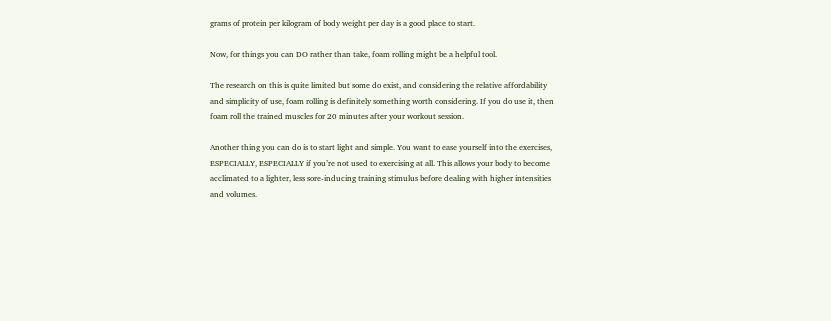grams of protein per kilogram of body weight per day is a good place to start.

Now, for things you can DO rather than take, foam rolling might be a helpful tool.

The research on this is quite limited but some do exist, and considering the relative affordability and simplicity of use, foam rolling is definitely something worth considering. If you do use it, then foam roll the trained muscles for 20 minutes after your workout session.

Another thing you can do is to start light and simple. You want to ease yourself into the exercises, ESPECIALLY, ESPECIALLY if you’re not used to exercising at all. This allows your body to become acclimated to a lighter, less sore-inducing training stimulus before dealing with higher intensities and volumes.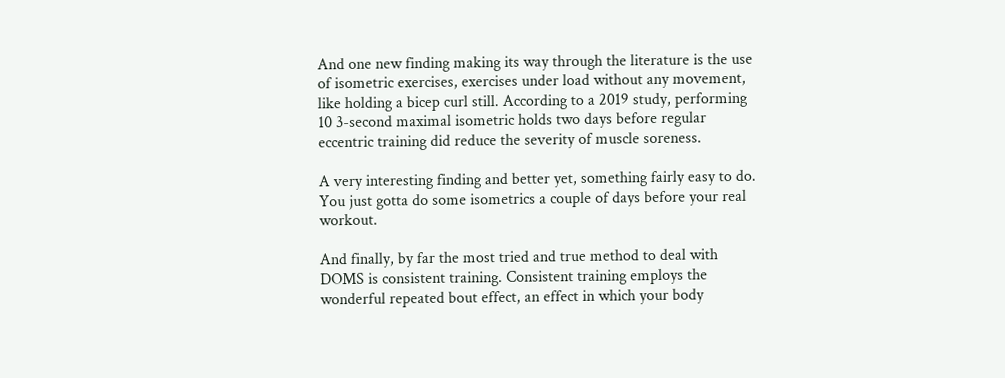And one new finding making its way through the literature is the use of isometric exercises, exercises under load without any movement, like holding a bicep curl still. According to a 2019 study, performing 10 3-second maximal isometric holds two days before regular eccentric training did reduce the severity of muscle soreness.

A very interesting finding and better yet, something fairly easy to do. You just gotta do some isometrics a couple of days before your real workout.

And finally, by far the most tried and true method to deal with DOMS is consistent training. Consistent training employs the wonderful repeated bout effect, an effect in which your body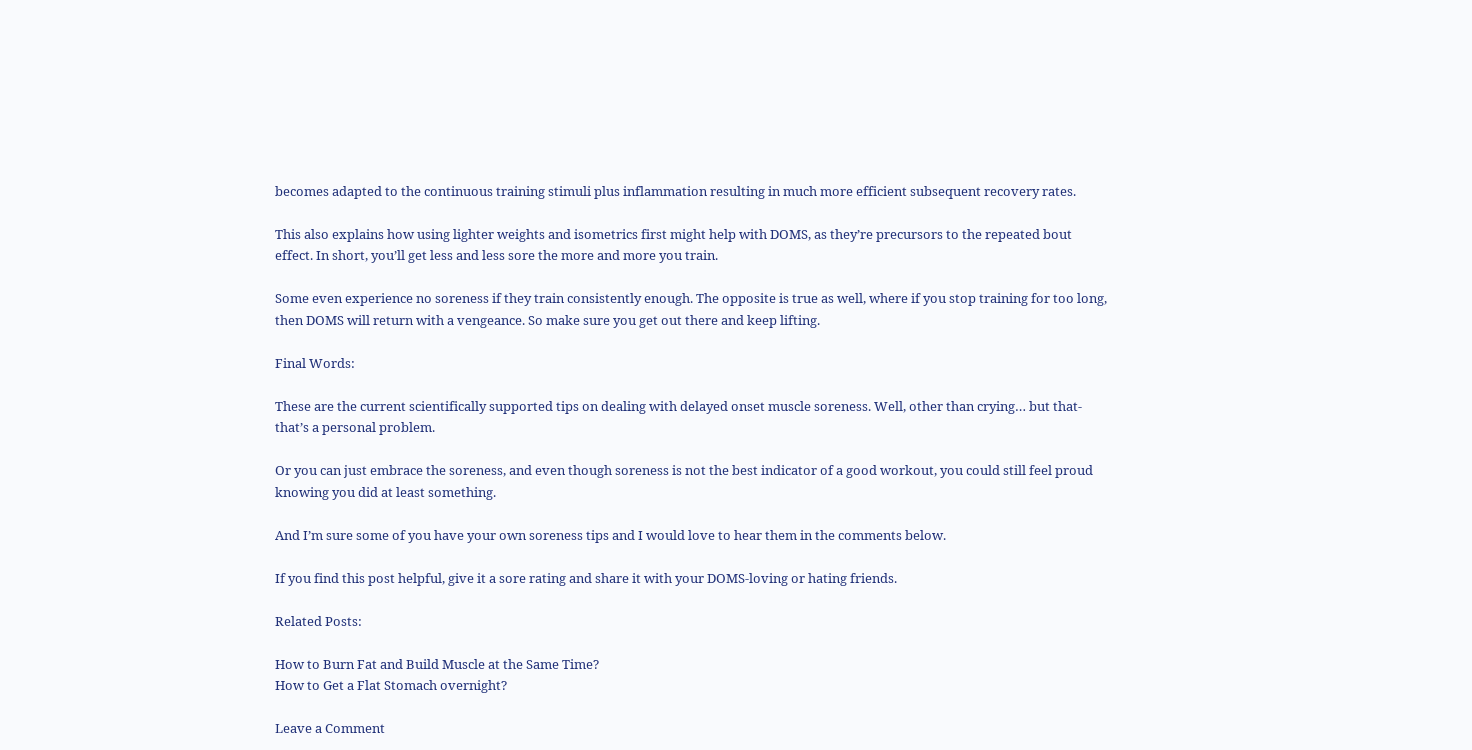becomes adapted to the continuous training stimuli plus inflammation resulting in much more efficient subsequent recovery rates.

This also explains how using lighter weights and isometrics first might help with DOMS, as they’re precursors to the repeated bout effect. In short, you’ll get less and less sore the more and more you train.

Some even experience no soreness if they train consistently enough. The opposite is true as well, where if you stop training for too long, then DOMS will return with a vengeance. So make sure you get out there and keep lifting.

Final Words:

These are the current scientifically supported tips on dealing with delayed onset muscle soreness. Well, other than crying… but that-that’s a personal problem.

Or you can just embrace the soreness, and even though soreness is not the best indicator of a good workout, you could still feel proud knowing you did at least something.

And I’m sure some of you have your own soreness tips and I would love to hear them in the comments below.

If you find this post helpful, give it a sore rating and share it with your DOMS-loving or hating friends.

Related Posts:

How to Burn Fat and Build Muscle at the Same Time?
How to Get a Flat Stomach overnight?

Leave a Comment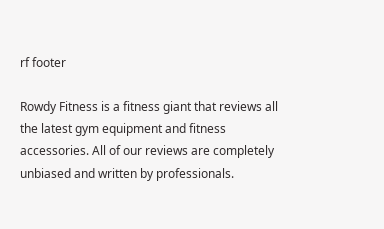rf footer

Rowdy Fitness is a fitness giant that reviews all the latest gym equipment and fitness accessories. All of our reviews are completely unbiased and written by professionals.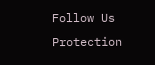Follow Us Protection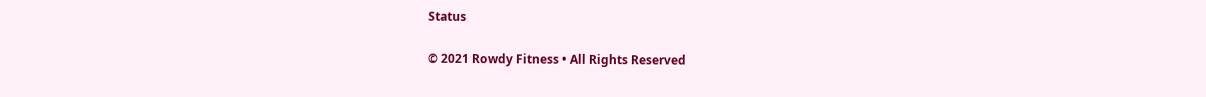Status

© 2021 Rowdy Fitness • All Rights Reserved